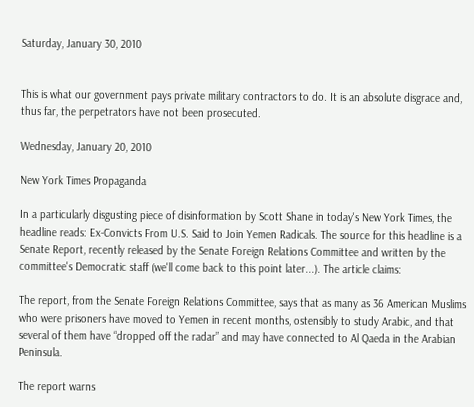Saturday, January 30, 2010


This is what our government pays private military contractors to do. It is an absolute disgrace and, thus far, the perpetrators have not been prosecuted.

Wednesday, January 20, 2010

New York Times Propaganda

In a particularly disgusting piece of disinformation by Scott Shane in today's New York Times, the headline reads: Ex-Convicts From U.S. Said to Join Yemen Radicals. The source for this headline is a Senate Report, recently released by the Senate Foreign Relations Committee and written by the committee's Democratic staff (we'll come back to this point later...). The article claims:

The report, from the Senate Foreign Relations Committee, says that as many as 36 American Muslims who were prisoners have moved to Yemen in recent months, ostensibly to study Arabic, and that several of them have “dropped off the radar” and may have connected to Al Qaeda in the Arabian Peninsula.

The report warns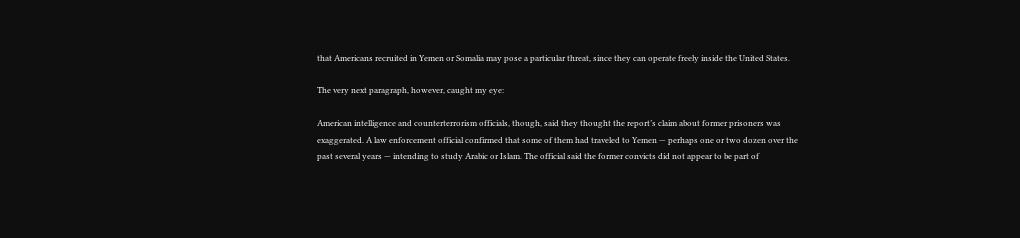that Americans recruited in Yemen or Somalia may pose a particular threat, since they can operate freely inside the United States.

The very next paragraph, however, caught my eye:

American intelligence and counterterrorism officials, though, said they thought the report’s claim about former prisoners was exaggerated. A law enforcement official confirmed that some of them had traveled to Yemen — perhaps one or two dozen over the past several years — intending to study Arabic or Islam. The official said the former convicts did not appear to be part of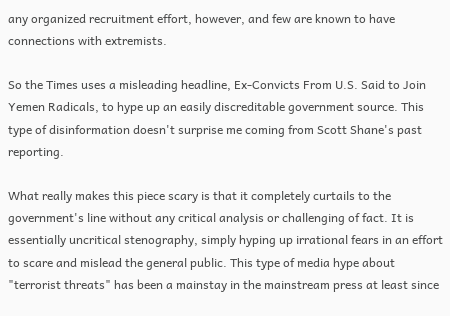any organized recruitment effort, however, and few are known to have connections with extremists.

So the Times uses a misleading headline, Ex-Convicts From U.S. Said to Join Yemen Radicals, to hype up an easily discreditable government source. This type of disinformation doesn't surprise me coming from Scott Shane's past reporting.

What really makes this piece scary is that it completely curtails to the government's line without any critical analysis or challenging of fact. It is essentially uncritical stenography, simply hyping up irrational fears in an effort to scare and mislead the general public. This type of media hype about "terrorist threats" has been a mainstay in the mainstream press at least since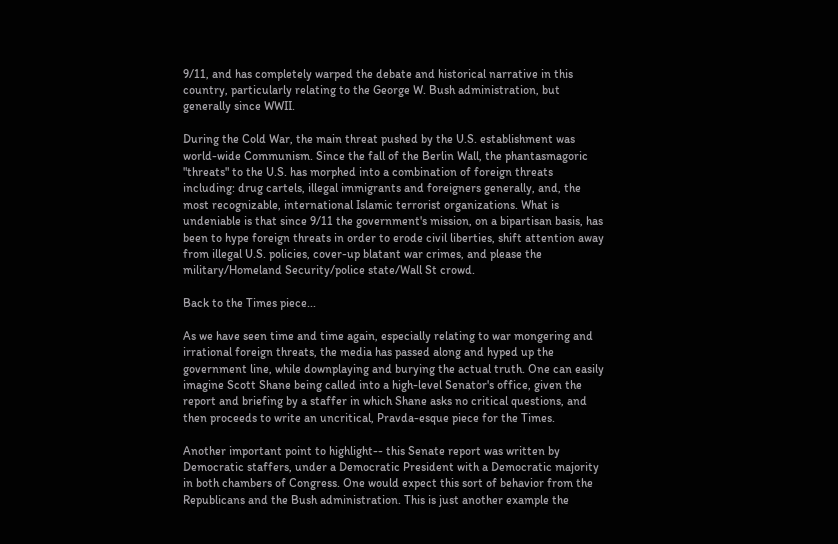9/11, and has completely warped the debate and historical narrative in this country, particularly relating to the George W. Bush administration, but generally since WWII.

During the Cold War, the main threat pushed by the U.S. establishment was world-wide Communism. Since the fall of the Berlin Wall, the phantasmagoric "threats" to the U.S. has morphed into a combination of foreign threats including: drug cartels, illegal immigrants and foreigners generally, and, the most recognizable, international Islamic terrorist organizations. What is undeniable is that since 9/11 the government's mission, on a bipartisan basis, has been to hype foreign threats in order to erode civil liberties, shift attention away from illegal U.S. policies, cover-up blatant war crimes, and please the military/Homeland Security/police state/Wall St crowd.

Back to the Times piece...

As we have seen time and time again, especially relating to war mongering and irrational foreign threats, the media has passed along and hyped up the government line, while downplaying and burying the actual truth. One can easily imagine Scott Shane being called into a high-level Senator's office, given the report and briefing by a staffer in which Shane asks no critical questions, and then proceeds to write an uncritical, Pravda-esque piece for the Times.

Another important point to highlight-- this Senate report was written by Democratic staffers, under a Democratic President with a Democratic majority in both chambers of Congress. One would expect this sort of behavior from the Republicans and the Bush administration. This is just another example the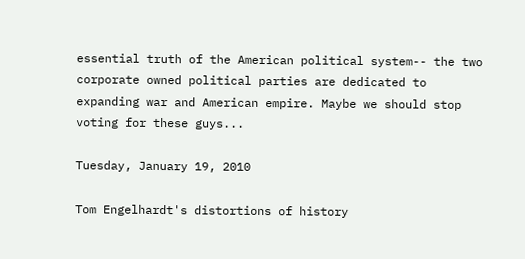essential truth of the American political system-- the two corporate owned political parties are dedicated to expanding war and American empire. Maybe we should stop voting for these guys...

Tuesday, January 19, 2010

Tom Engelhardt's distortions of history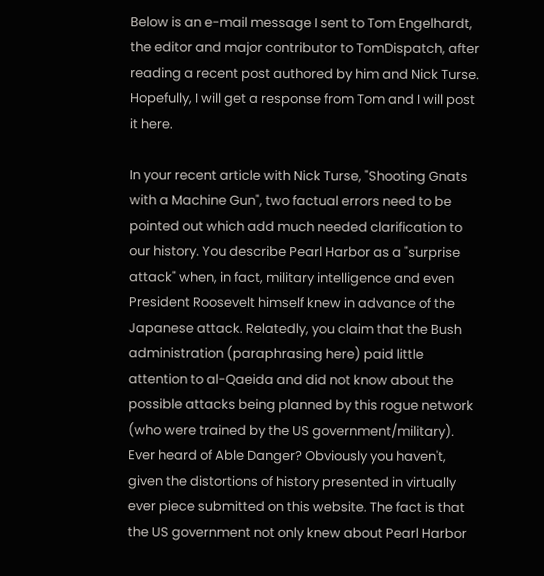Below is an e-mail message I sent to Tom Engelhardt, the editor and major contributor to TomDispatch, after reading a recent post authored by him and Nick Turse. Hopefully, I will get a response from Tom and I will post it here.

In your recent article with Nick Turse, "Shooting Gnats with a Machine Gun", two factual errors need to be pointed out which add much needed clarification to our history. You describe Pearl Harbor as a "surprise attack" when, in fact, military intelligence and even President Roosevelt himself knew in advance of the Japanese attack. Relatedly, you claim that the Bush administration (paraphrasing here) paid little attention to al-Qaeida and did not know about the possible attacks being planned by this rogue network (who were trained by the US government/military). Ever heard of Able Danger? Obviously you haven't, given the distortions of history presented in virtually ever piece submitted on this website. The fact is that the US government not only knew about Pearl Harbor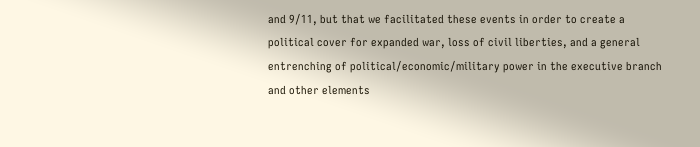and 9/11, but that we facilitated these events in order to create a political cover for expanded war, loss of civil liberties, and a general entrenching of political/economic/military power in the executive branch and other elements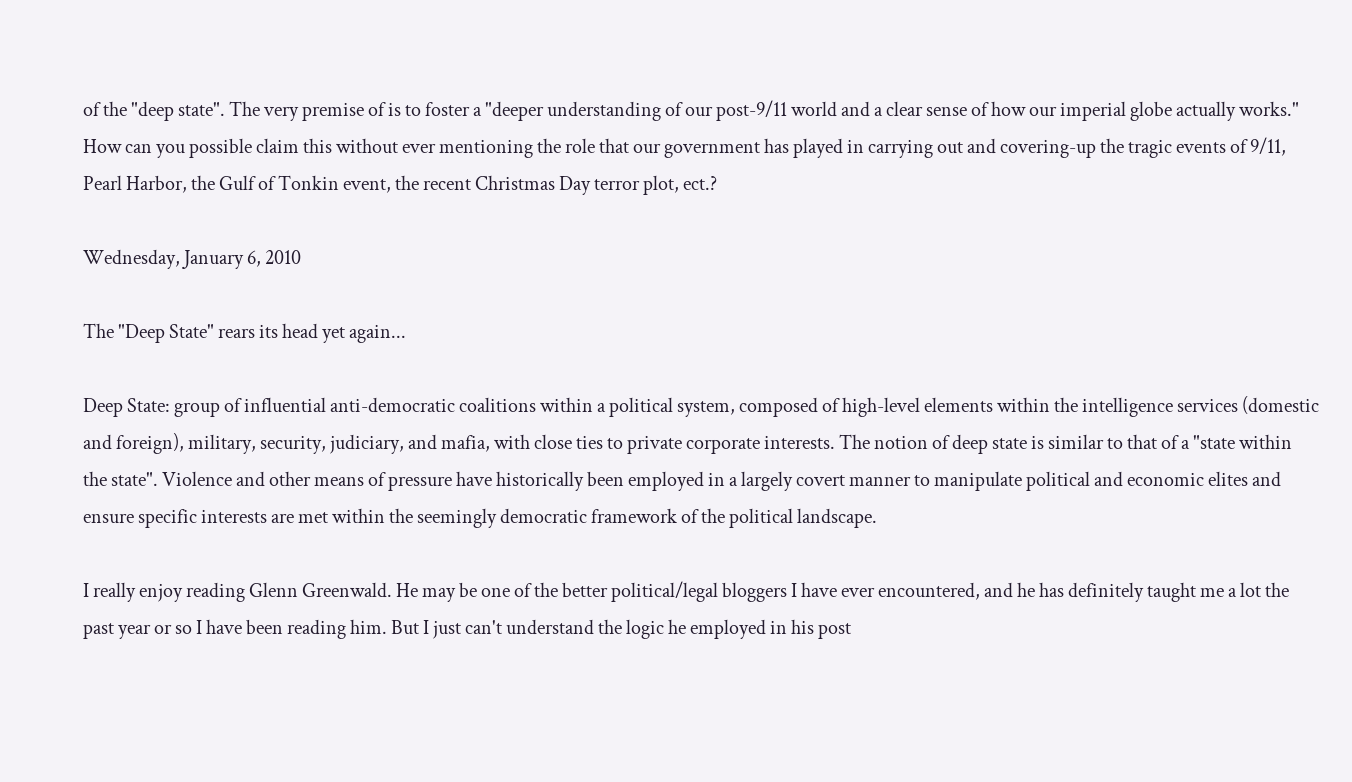of the "deep state". The very premise of is to foster a "deeper understanding of our post-9/11 world and a clear sense of how our imperial globe actually works." How can you possible claim this without ever mentioning the role that our government has played in carrying out and covering-up the tragic events of 9/11, Pearl Harbor, the Gulf of Tonkin event, the recent Christmas Day terror plot, ect.?

Wednesday, January 6, 2010

The "Deep State" rears its head yet again...

Deep State: group of influential anti-democratic coalitions within a political system, composed of high-level elements within the intelligence services (domestic and foreign), military, security, judiciary, and mafia, with close ties to private corporate interests. The notion of deep state is similar to that of a "state within the state". Violence and other means of pressure have historically been employed in a largely covert manner to manipulate political and economic elites and ensure specific interests are met within the seemingly democratic framework of the political landscape.

I really enjoy reading Glenn Greenwald. He may be one of the better political/legal bloggers I have ever encountered, and he has definitely taught me a lot the past year or so I have been reading him. But I just can't understand the logic he employed in his post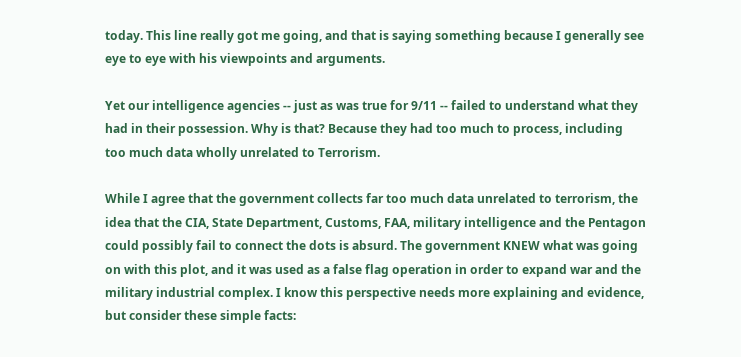today. This line really got me going, and that is saying something because I generally see eye to eye with his viewpoints and arguments.

Yet our intelligence agencies -- just as was true for 9/11 -- failed to understand what they had in their possession. Why is that? Because they had too much to process, including too much data wholly unrelated to Terrorism.

While I agree that the government collects far too much data unrelated to terrorism, the idea that the CIA, State Department, Customs, FAA, military intelligence and the Pentagon could possibly fail to connect the dots is absurd. The government KNEW what was going on with this plot, and it was used as a false flag operation in order to expand war and the military industrial complex. I know this perspective needs more explaining and evidence, but consider these simple facts: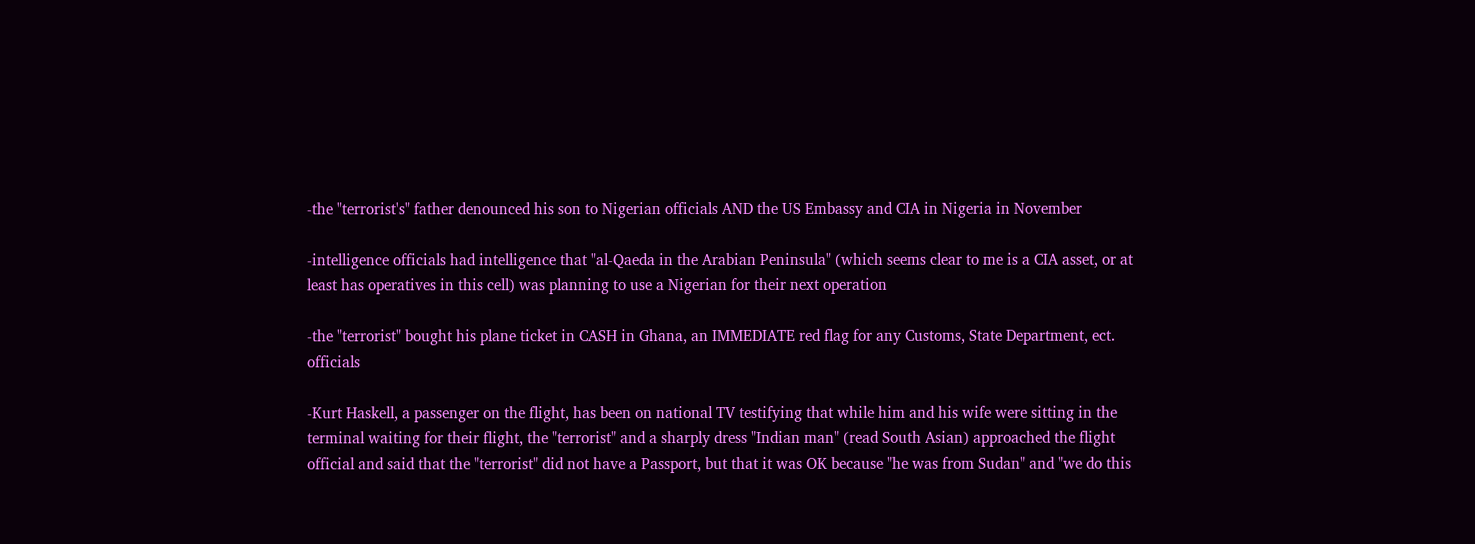-the "terrorist's" father denounced his son to Nigerian officials AND the US Embassy and CIA in Nigeria in November

-intelligence officials had intelligence that "al-Qaeda in the Arabian Peninsula" (which seems clear to me is a CIA asset, or at least has operatives in this cell) was planning to use a Nigerian for their next operation

-the "terrorist" bought his plane ticket in CASH in Ghana, an IMMEDIATE red flag for any Customs, State Department, ect. officials

-Kurt Haskell, a passenger on the flight, has been on national TV testifying that while him and his wife were sitting in the terminal waiting for their flight, the "terrorist" and a sharply dress "Indian man" (read South Asian) approached the flight official and said that the "terrorist" did not have a Passport, but that it was OK because "he was from Sudan" and "we do this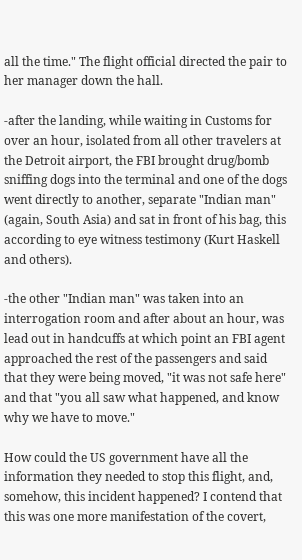all the time." The flight official directed the pair to her manager down the hall.

-after the landing, while waiting in Customs for over an hour, isolated from all other travelers at the Detroit airport, the FBI brought drug/bomb sniffing dogs into the terminal and one of the dogs went directly to another, separate "Indian man" (again, South Asia) and sat in front of his bag, this according to eye witness testimony (Kurt Haskell and others).

-the other "Indian man" was taken into an interrogation room and after about an hour, was lead out in handcuffs at which point an FBI agent approached the rest of the passengers and said that they were being moved, "it was not safe here" and that "you all saw what happened, and know why we have to move."

How could the US government have all the information they needed to stop this flight, and, somehow, this incident happened? I contend that this was one more manifestation of the covert,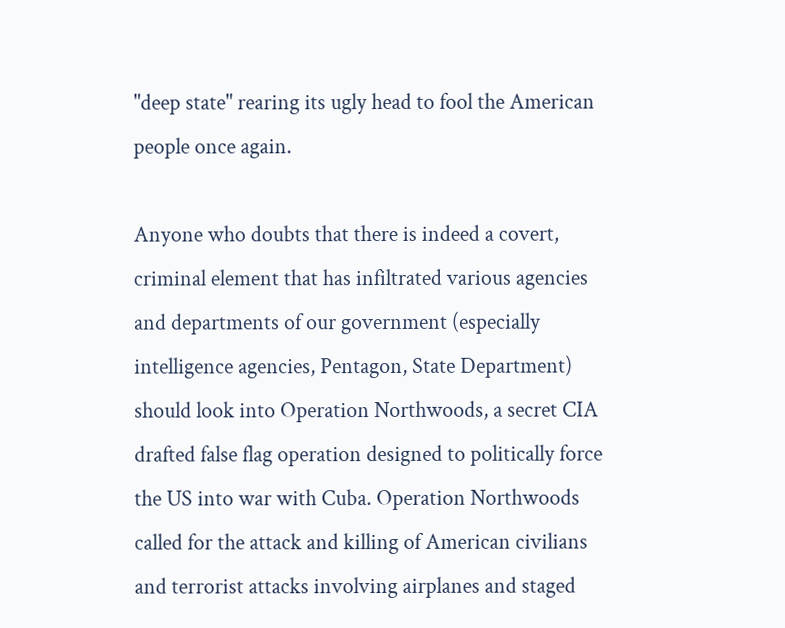"deep state" rearing its ugly head to fool the American people once again.

Anyone who doubts that there is indeed a covert, criminal element that has infiltrated various agencies and departments of our government (especially intelligence agencies, Pentagon, State Department) should look into Operation Northwoods, a secret CIA drafted false flag operation designed to politically force the US into war with Cuba. Operation Northwoods called for the attack and killing of American civilians and terrorist attacks involving airplanes and staged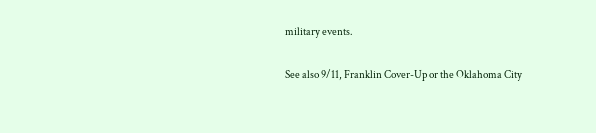military events.

See also 9/11, Franklin Cover-Up or the Oklahoma City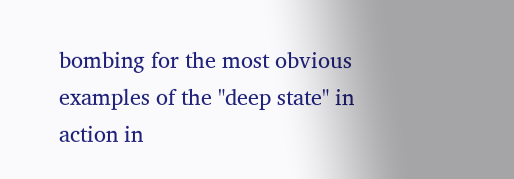bombing for the most obvious examples of the "deep state" in action in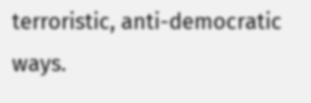terroristic, anti-democratic ways.